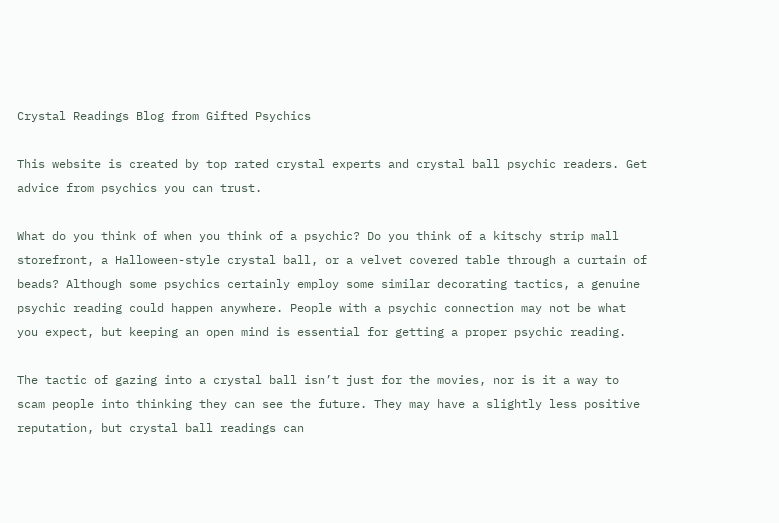Crystal Readings Blog from Gifted Psychics

This website is created by top rated crystal experts and crystal ball psychic readers. Get advice from psychics you can trust.

What do you think of when you think of a psychic? Do you think of a kitschy strip mall storefront, a Halloween-style crystal ball, or a velvet covered table through a curtain of beads? Although some psychics certainly employ some similar decorating tactics, a genuine psychic reading could happen anywhere. People with a psychic connection may not be what you expect, but keeping an open mind is essential for getting a proper psychic reading.

The tactic of gazing into a crystal ball isn’t just for the movies, nor is it a way to scam people into thinking they can see the future. They may have a slightly less positive reputation, but crystal ball readings can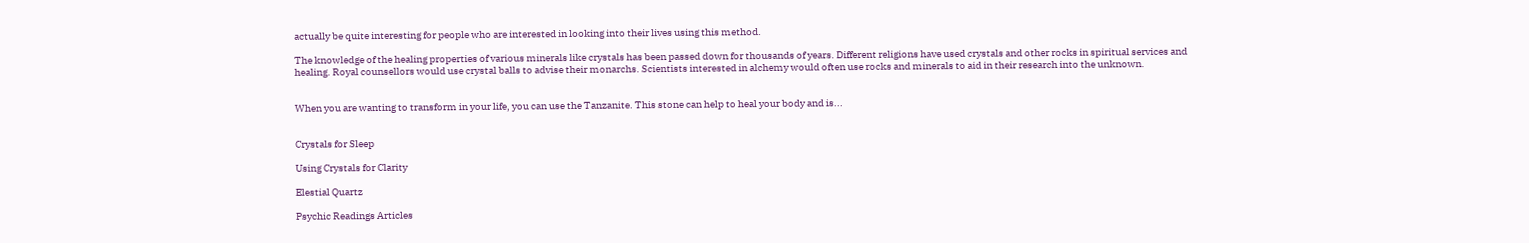actually be quite interesting for people who are interested in looking into their lives using this method.

The knowledge of the healing properties of various minerals like crystals has been passed down for thousands of years. Different religions have used crystals and other rocks in spiritual services and healing. Royal counsellors would use crystal balls to advise their monarchs. Scientists interested in alchemy would often use rocks and minerals to aid in their research into the unknown.


When you are wanting to transform in your life, you can use the Tanzanite. This stone can help to heal your body and is...


Crystals for Sleep

Using Crystals for Clarity

Elestial Quartz

Psychic Readings Articles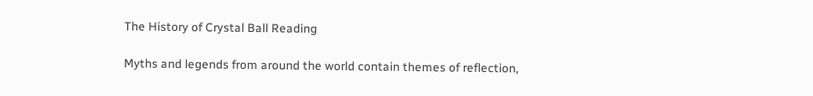The History of Crystal Ball Reading

Myths and legends from around the world contain themes of reflection,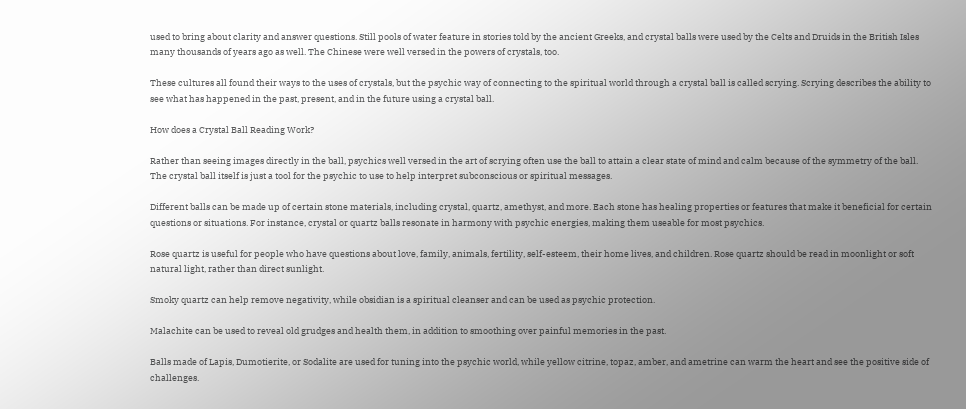used to bring about clarity and answer questions. Still pools of water feature in stories told by the ancient Greeks, and crystal balls were used by the Celts and Druids in the British Isles many thousands of years ago as well. The Chinese were well versed in the powers of crystals, too.

These cultures all found their ways to the uses of crystals, but the psychic way of connecting to the spiritual world through a crystal ball is called scrying. Scrying describes the ability to see what has happened in the past, present, and in the future using a crystal ball.

How does a Crystal Ball Reading Work?

Rather than seeing images directly in the ball, psychics well versed in the art of scrying often use the ball to attain a clear state of mind and calm because of the symmetry of the ball. The crystal ball itself is just a tool for the psychic to use to help interpret subconscious or spiritual messages.

Different balls can be made up of certain stone materials, including crystal, quartz, amethyst, and more. Each stone has healing properties or features that make it beneficial for certain questions or situations. For instance, crystal or quartz balls resonate in harmony with psychic energies, making them useable for most psychics.

Rose quartz is useful for people who have questions about love, family, animals, fertility, self-esteem, their home lives, and children. Rose quartz should be read in moonlight or soft natural light, rather than direct sunlight.

Smoky quartz can help remove negativity, while obsidian is a spiritual cleanser and can be used as psychic protection.

Malachite can be used to reveal old grudges and health them, in addition to smoothing over painful memories in the past.

Balls made of Lapis, Dumotierite, or Sodalite are used for tuning into the psychic world, while yellow citrine, topaz, amber, and ametrine can warm the heart and see the positive side of challenges.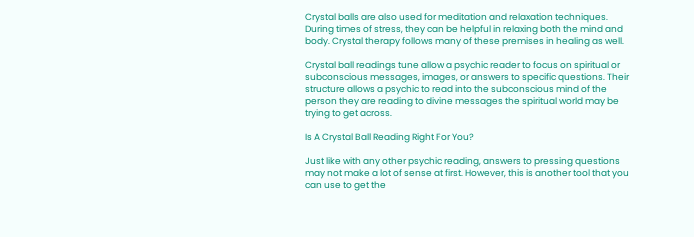Crystal balls are also used for meditation and relaxation techniques. During times of stress, they can be helpful in relaxing both the mind and body. Crystal therapy follows many of these premises in healing as well.

Crystal ball readings tune allow a psychic reader to focus on spiritual or subconscious messages, images, or answers to specific questions. Their structure allows a psychic to read into the subconscious mind of the person they are reading to divine messages the spiritual world may be trying to get across.

Is A Crystal Ball Reading Right For You?

Just like with any other psychic reading, answers to pressing questions may not make a lot of sense at first. However, this is another tool that you can use to get the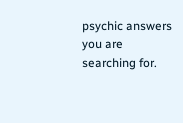psychic answers you are searching for.